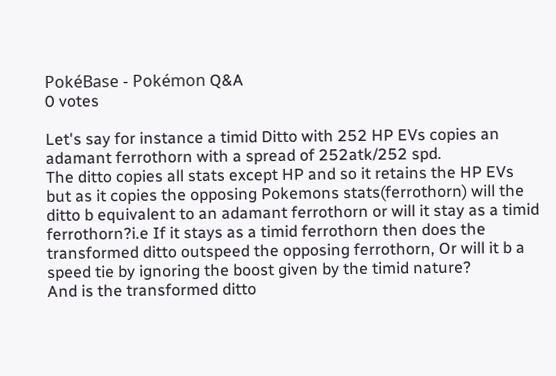PokéBase - Pokémon Q&A
0 votes

Let's say for instance a timid Ditto with 252 HP EVs copies an adamant ferrothorn with a spread of 252atk/252 spd.
The ditto copies all stats except HP and so it retains the HP EVs but as it copies the opposing Pokemons stats(ferrothorn) will the ditto b equivalent to an adamant ferrothorn or will it stay as a timid ferrothorn?i.e If it stays as a timid ferrothorn then does the transformed ditto outspeed the opposing ferrothorn, Or will it b a speed tie by ignoring the boost given by the timid nature?
And is the transformed ditto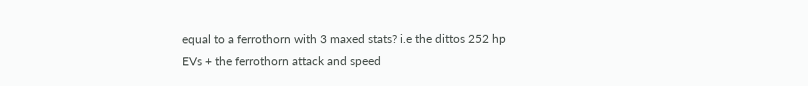equal to a ferrothorn with 3 maxed stats? i.e the dittos 252 hp EVs + the ferrothorn attack and speed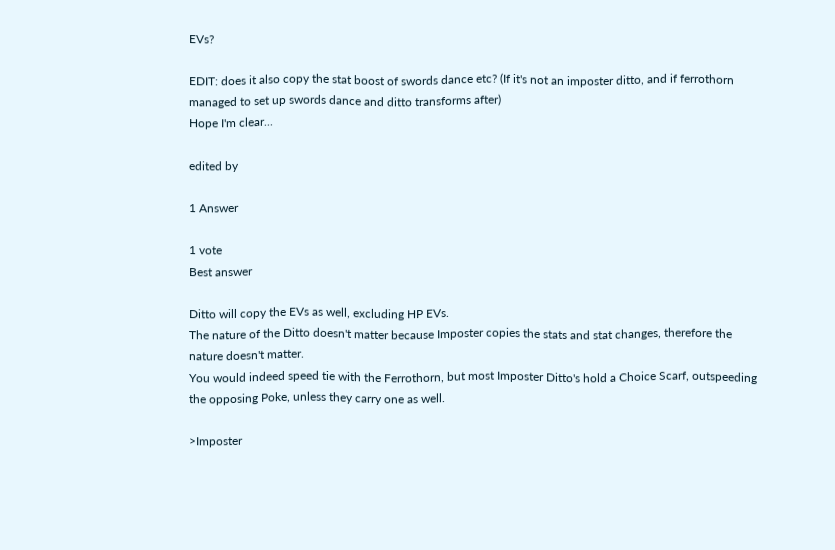EVs?

EDIT: does it also copy the stat boost of swords dance etc? (If it's not an imposter ditto, and if ferrothorn managed to set up swords dance and ditto transforms after)
Hope I'm clear...

edited by

1 Answer

1 vote
Best answer

Ditto will copy the EVs as well, excluding HP EVs.
The nature of the Ditto doesn't matter because Imposter copies the stats and stat changes, therefore the nature doesn't matter.
You would indeed speed tie with the Ferrothorn, but most Imposter Ditto's hold a Choice Scarf, outspeeding the opposing Poke, unless they carry one as well.

>Imposter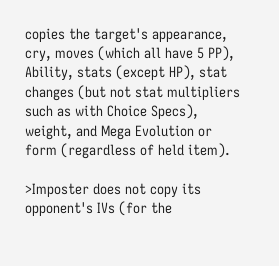copies the target's appearance, cry, moves (which all have 5 PP), Ability, stats (except HP), stat changes (but not stat multipliers such as with Choice Specs), weight, and Mega Evolution or form (regardless of held item).

>Imposter does not copy its opponent's IVs (for the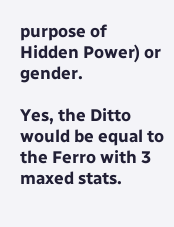purpose of Hidden Power) or gender.

Yes, the Ditto would be equal to the Ferro with 3 maxed stats.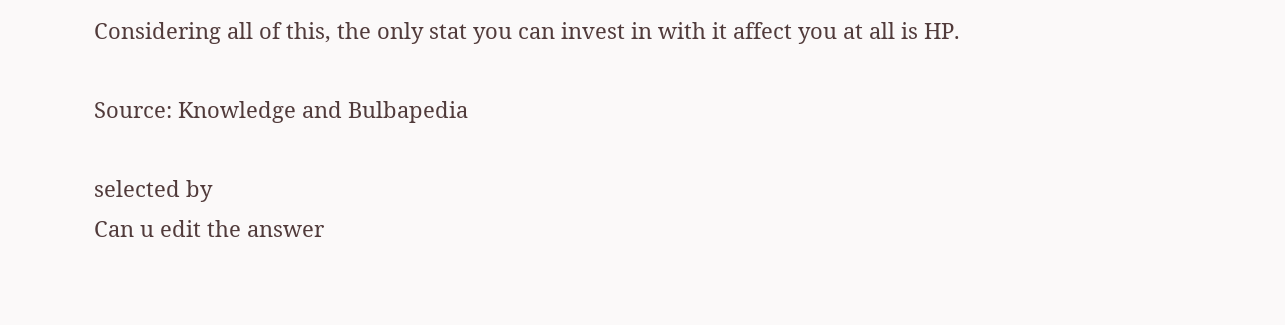Considering all of this, the only stat you can invest in with it affect you at all is HP.

Source: Knowledge and Bulbapedia

selected by
Can u edit the answer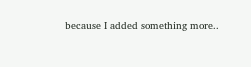because I added something more..